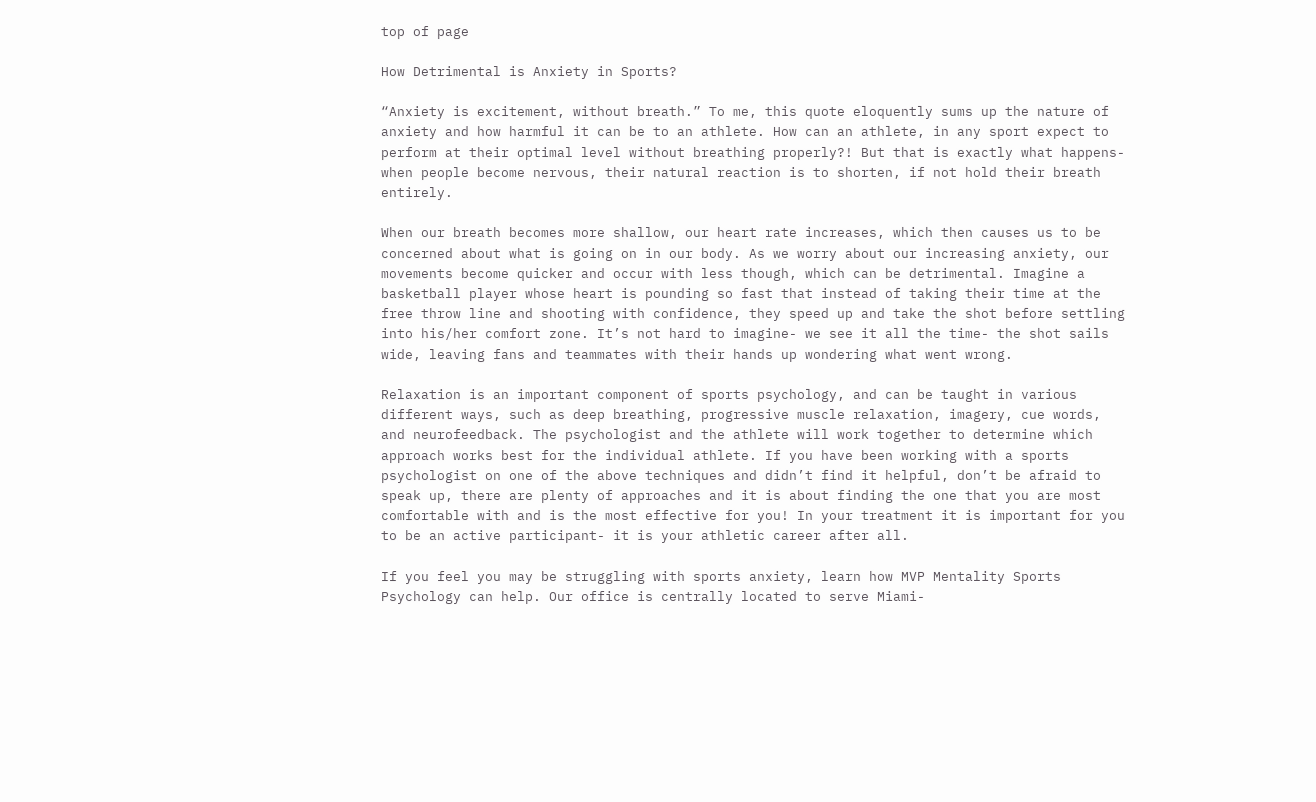top of page

How Detrimental is Anxiety in Sports?

“Anxiety is excitement, without breath.” To me, this quote eloquently sums up the nature of anxiety and how harmful it can be to an athlete. How can an athlete, in any sport expect to perform at their optimal level without breathing properly?! But that is exactly what happens- when people become nervous, their natural reaction is to shorten, if not hold their breath entirely.

When our breath becomes more shallow, our heart rate increases, which then causes us to be concerned about what is going on in our body. As we worry about our increasing anxiety, our movements become quicker and occur with less though, which can be detrimental. Imagine a basketball player whose heart is pounding so fast that instead of taking their time at the free throw line and shooting with confidence, they speed up and take the shot before settling into his/her comfort zone. It’s not hard to imagine- we see it all the time- the shot sails wide, leaving fans and teammates with their hands up wondering what went wrong.

Relaxation is an important component of sports psychology, and can be taught in various different ways, such as deep breathing, progressive muscle relaxation, imagery, cue words, and neurofeedback. The psychologist and the athlete will work together to determine which approach works best for the individual athlete. If you have been working with a sports psychologist on one of the above techniques and didn’t find it helpful, don’t be afraid to speak up, there are plenty of approaches and it is about finding the one that you are most comfortable with and is the most effective for you! In your treatment it is important for you to be an active participant- it is your athletic career after all.

If you feel you may be struggling with sports anxiety, learn how MVP Mentality Sports Psychology can help. Our office is centrally located to serve Miami-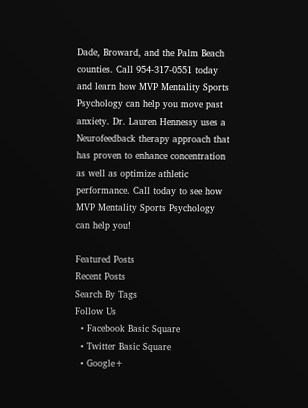Dade, Broward, and the Palm Beach counties. Call 954-317-0551 today and learn how MVP Mentality Sports Psychology can help you move past anxiety. Dr. Lauren Hennessy uses a Neurofeedback therapy approach that has proven to enhance concentration as well as optimize athletic performance. Call today to see how MVP Mentality Sports Psychology can help you!

Featured Posts
Recent Posts
Search By Tags
Follow Us
  • Facebook Basic Square
  • Twitter Basic Square
  • Google+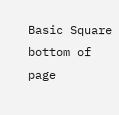Basic Square
bottom of page